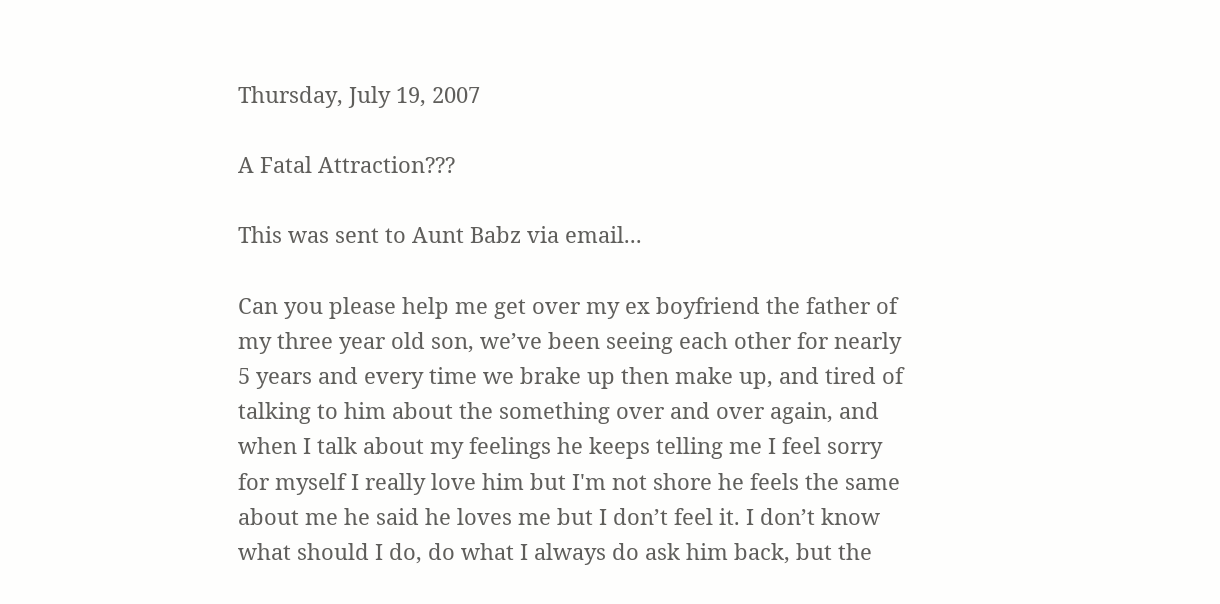Thursday, July 19, 2007

A Fatal Attraction???

This was sent to Aunt Babz via email...

Can you please help me get over my ex boyfriend the father of my three year old son, we’ve been seeing each other for nearly 5 years and every time we brake up then make up, and tired of talking to him about the something over and over again, and when I talk about my feelings he keeps telling me I feel sorry for myself I really love him but I'm not shore he feels the same about me he said he loves me but I don’t feel it. I don’t know what should I do, do what I always do ask him back, but the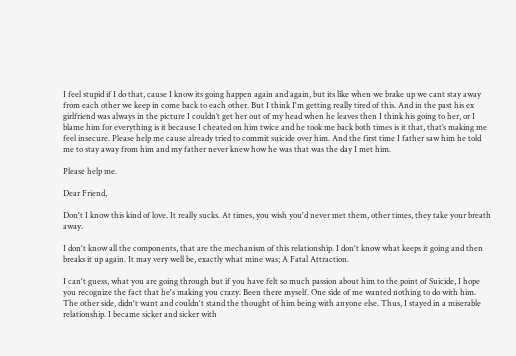I feel stupid if I do that, cause I know its going happen again and again, but its like when we brake up we cant stay away from each other we keep in come back to each other. But I think I'm getting really tired of this. And in the past his ex girlfriend was always in the picture I couldn’t get her out of my head when he leaves then I think his going to her, or I blame him for everything is it because I cheated on him twice and he took me back both times is it that, that’s making me feel insecure. Please help me cause already tried to commit suicide over him. And the first time I father saw him he told me to stay away from him and my father never knew how he was that was the day I met him.

Please help me.

Dear Friend,

Don't I know this kind of love. It really sucks. At times, you wish you'd never met them, other times, they take your breath away.

I don't know all the components, that are the mechanism of this relationship. I don't know what keeps it going and then breaks it up again. It may very well be, exactly what mine was; A Fatal Attraction.

I can't guess, what you are going through but if you have felt so much passion about him to the point of Suicide, I hope you recognize the fact that he's making you crazy. Been there myself. One side of me wanted nothing to do with him. The other side, didn't want and couldn't stand the thought of him being with anyone else. Thus, I stayed in a miserable relationship. I became sicker and sicker with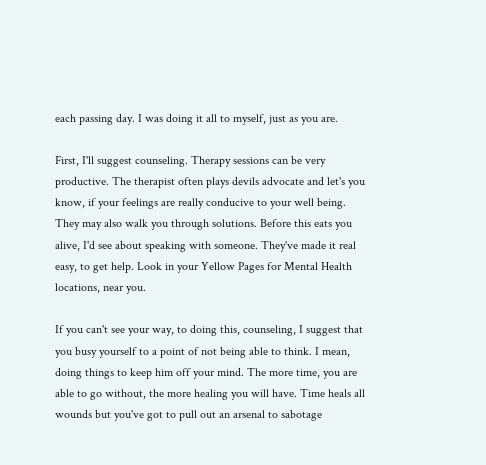each passing day. I was doing it all to myself, just as you are.

First, I'll suggest counseling. Therapy sessions can be very productive. The therapist often plays devils advocate and let's you know, if your feelings are really conducive to your well being. They may also walk you through solutions. Before this eats you alive, I'd see about speaking with someone. They've made it real easy, to get help. Look in your Yellow Pages for Mental Health locations, near you.

If you can't see your way, to doing this, counseling, I suggest that you busy yourself to a point of not being able to think. I mean, doing things to keep him off your mind. The more time, you are able to go without, the more healing you will have. Time heals all wounds but you've got to pull out an arsenal to sabotage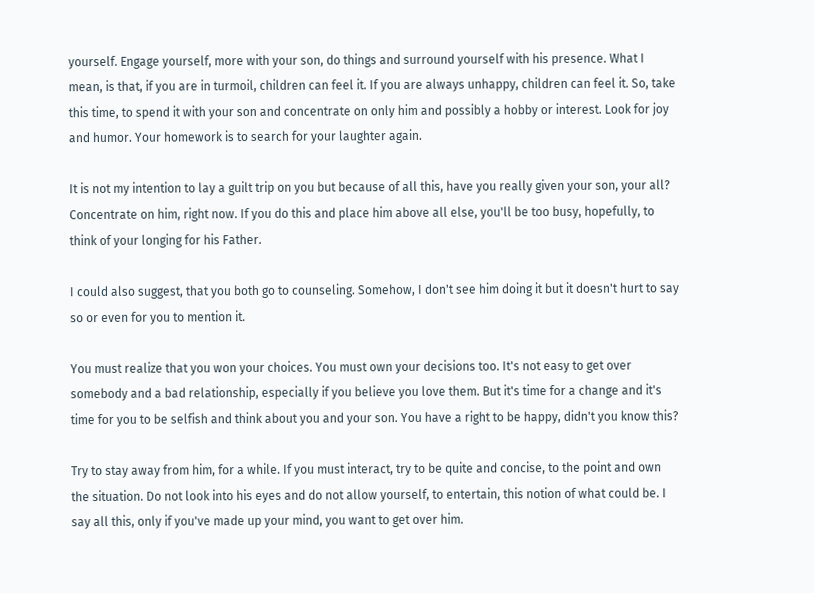yourself. Engage yourself, more with your son, do things and surround yourself with his presence. What I mean, is that, if you are in turmoil, children can feel it. If you are always unhappy, children can feel it. So, take this time, to spend it with your son and concentrate on only him and possibly a hobby or interest. Look for joy and humor. Your homework is to search for your laughter again.

It is not my intention to lay a guilt trip on you but because of all this, have you really given your son, your all? Concentrate on him, right now. If you do this and place him above all else, you'll be too busy, hopefully, to think of your longing for his Father.

I could also suggest, that you both go to counseling. Somehow, I don't see him doing it but it doesn't hurt to say so or even for you to mention it.

You must realize that you won your choices. You must own your decisions too. It's not easy to get over somebody and a bad relationship, especially if you believe you love them. But it's time for a change and it's time for you to be selfish and think about you and your son. You have a right to be happy, didn't you know this?

Try to stay away from him, for a while. If you must interact, try to be quite and concise, to the point and own the situation. Do not look into his eyes and do not allow yourself, to entertain, this notion of what could be. I say all this, only if you've made up your mind, you want to get over him.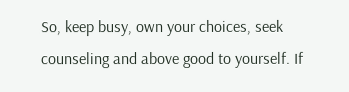So, keep busy, own your choices, seek counseling and above good to yourself. If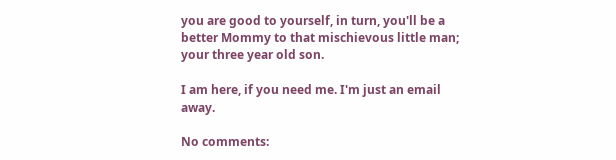you are good to yourself, in turn, you'll be a better Mommy to that mischievous little man; your three year old son.

I am here, if you need me. I'm just an email away.

No comments: